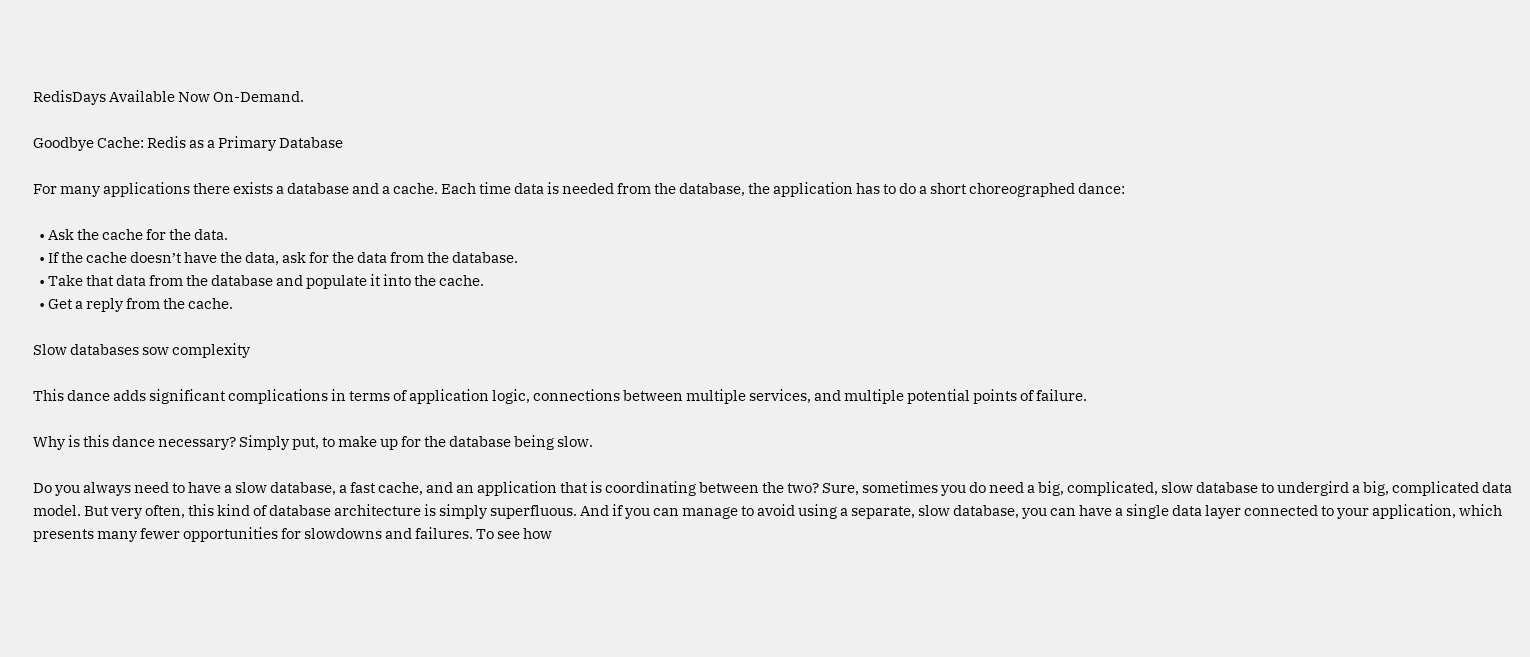RedisDays Available Now On-Demand.

Goodbye Cache: Redis as a Primary Database

For many applications there exists a database and a cache. Each time data is needed from the database, the application has to do a short choreographed dance:

  • Ask the cache for the data.
  • If the cache doesn’t have the data, ask for the data from the database.
  • Take that data from the database and populate it into the cache.
  • Get a reply from the cache.

Slow databases sow complexity

This dance adds significant complications in terms of application logic, connections between multiple services, and multiple potential points of failure.

Why is this dance necessary? Simply put, to make up for the database being slow.

Do you always need to have a slow database, a fast cache, and an application that is coordinating between the two? Sure, sometimes you do need a big, complicated, slow database to undergird a big, complicated data model. But very often, this kind of database architecture is simply superfluous. And if you can manage to avoid using a separate, slow database, you can have a single data layer connected to your application, which presents many fewer opportunities for slowdowns and failures. To see how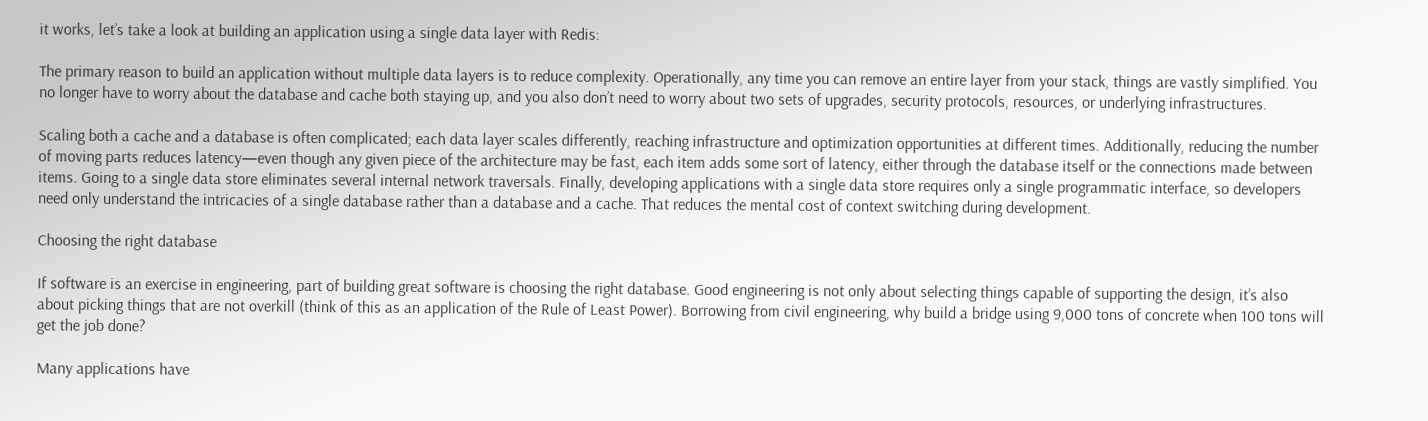it works, let’s take a look at building an application using a single data layer with Redis:

The primary reason to build an application without multiple data layers is to reduce complexity. Operationally, any time you can remove an entire layer from your stack, things are vastly simplified. You no longer have to worry about the database and cache both staying up, and you also don’t need to worry about two sets of upgrades, security protocols, resources, or underlying infrastructures.

Scaling both a cache and a database is often complicated; each data layer scales differently, reaching infrastructure and optimization opportunities at different times. Additionally, reducing the number of moving parts reduces latency—even though any given piece of the architecture may be fast, each item adds some sort of latency, either through the database itself or the connections made between items. Going to a single data store eliminates several internal network traversals. Finally, developing applications with a single data store requires only a single programmatic interface, so developers need only understand the intricacies of a single database rather than a database and a cache. That reduces the mental cost of context switching during development.

Choosing the right database

If software is an exercise in engineering, part of building great software is choosing the right database. Good engineering is not only about selecting things capable of supporting the design, it’s also about picking things that are not overkill (think of this as an application of the Rule of Least Power). Borrowing from civil engineering, why build a bridge using 9,000 tons of concrete when 100 tons will get the job done?

Many applications have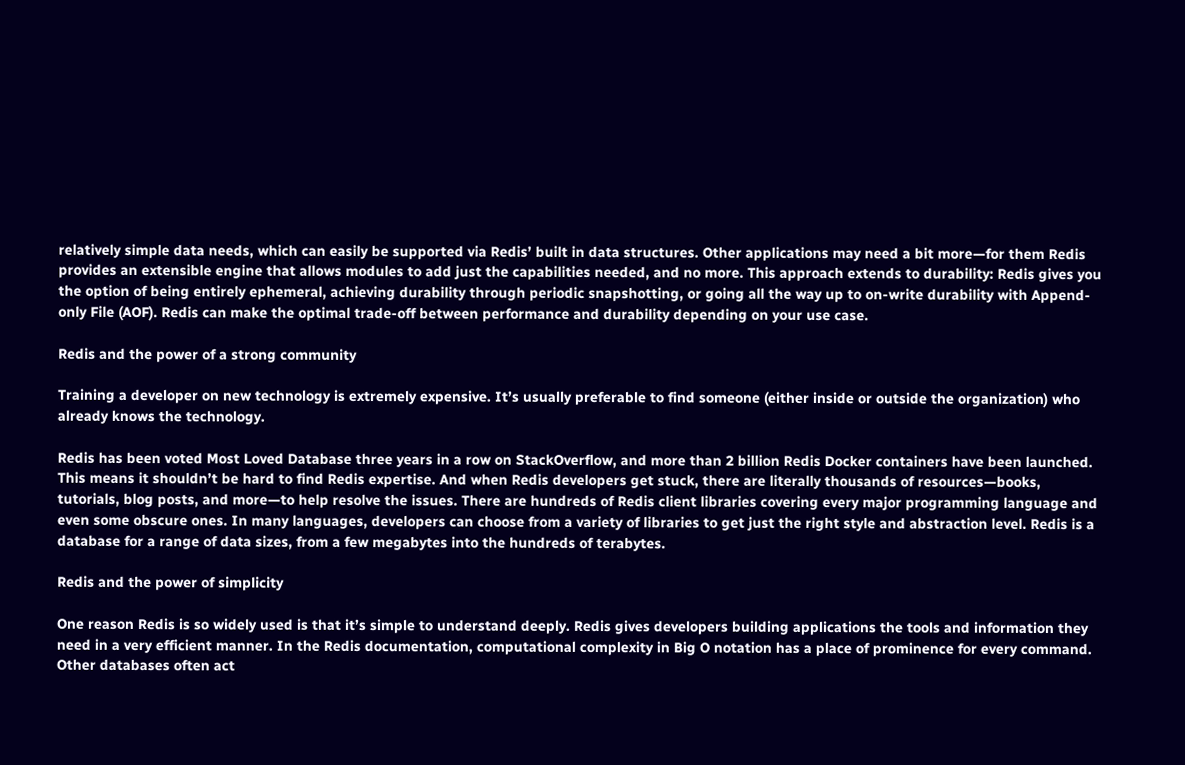relatively simple data needs, which can easily be supported via Redis’ built in data structures. Other applications may need a bit more—for them Redis provides an extensible engine that allows modules to add just the capabilities needed, and no more. This approach extends to durability: Redis gives you the option of being entirely ephemeral, achieving durability through periodic snapshotting, or going all the way up to on-write durability with Append-only File (AOF). Redis can make the optimal trade-off between performance and durability depending on your use case.

Redis and the power of a strong community

Training a developer on new technology is extremely expensive. It’s usually preferable to find someone (either inside or outside the organization) who already knows the technology.

Redis has been voted Most Loved Database three years in a row on StackOverflow, and more than 2 billion Redis Docker containers have been launched. This means it shouldn’t be hard to find Redis expertise. And when Redis developers get stuck, there are literally thousands of resources—books, tutorials, blog posts, and more—to help resolve the issues. There are hundreds of Redis client libraries covering every major programming language and even some obscure ones. In many languages, developers can choose from a variety of libraries to get just the right style and abstraction level. Redis is a database for a range of data sizes, from a few megabytes into the hundreds of terabytes.

Redis and the power of simplicity

One reason Redis is so widely used is that it’s simple to understand deeply. Redis gives developers building applications the tools and information they need in a very efficient manner. In the Redis documentation, computational complexity in Big O notation has a place of prominence for every command. Other databases often act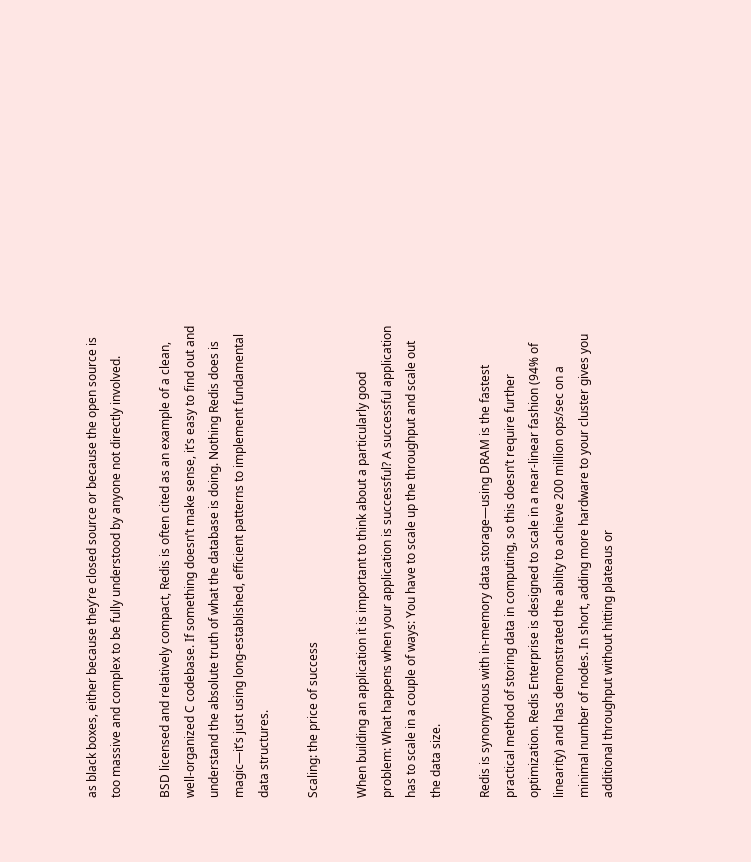as black boxes, either because they’re closed source or because the open source is too massive and complex to be fully understood by anyone not directly involved.

BSD licensed and relatively compact, Redis is often cited as an example of a clean, well-organized C codebase. If something doesn’t make sense, it’s easy to find out and understand the absolute truth of what the database is doing. Nothing Redis does is magic—it’s just using long-established, efficient patterns to implement fundamental data structures.

Scaling: the price of success

When building an application it is important to think about a particularly good problem: What happens when your application is successful? A successful application has to scale in a couple of ways: You have to scale up the throughput and scale out the data size.

Redis is synonymous with in-memory data storage—using DRAM is the fastest practical method of storing data in computing, so this doesn’t require further optimization. Redis Enterprise is designed to scale in a near-linear fashion (94% of linearity) and has demonstrated the ability to achieve 200 million ops/sec on a minimal number of nodes. In short, adding more hardware to your cluster gives you additional throughput without hitting plateaus or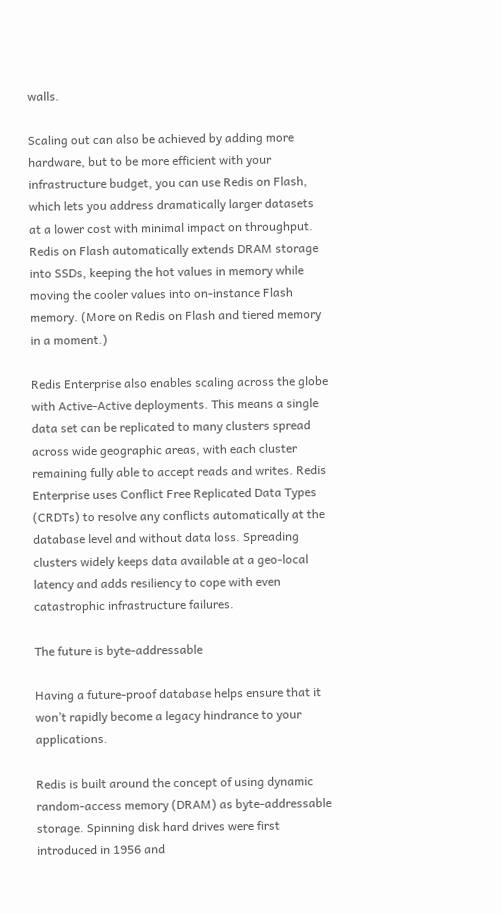walls.

Scaling out can also be achieved by adding more hardware, but to be more efficient with your infrastructure budget, you can use Redis on Flash, which lets you address dramatically larger datasets at a lower cost with minimal impact on throughput. Redis on Flash automatically extends DRAM storage into SSDs, keeping the hot values in memory while moving the cooler values into on-instance Flash memory. (More on Redis on Flash and tiered memory in a moment.)

Redis Enterprise also enables scaling across the globe with Active-Active deployments. This means a single data set can be replicated to many clusters spread across wide geographic areas, with each cluster remaining fully able to accept reads and writes. Redis Enterprise uses Conflict Free Replicated Data Types (CRDTs) to resolve any conflicts automatically at the database level and without data loss. Spreading clusters widely keeps data available at a geo-local latency and adds resiliency to cope with even catastrophic infrastructure failures.

The future is byte-addressable

Having a future-proof database helps ensure that it won’t rapidly become a legacy hindrance to your applications.

Redis is built around the concept of using dynamic random-access memory (DRAM) as byte-addressable storage. Spinning disk hard drives were first introduced in 1956 and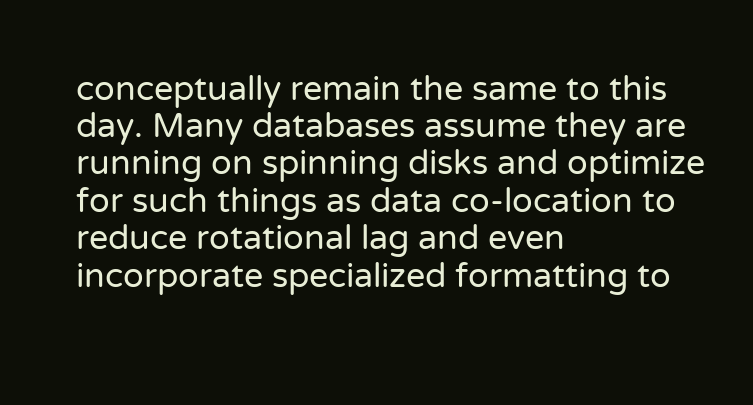conceptually remain the same to this day. Many databases assume they are running on spinning disks and optimize for such things as data co-location to reduce rotational lag and even incorporate specialized formatting to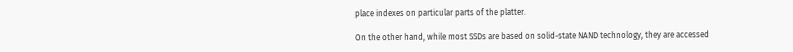place indexes on particular parts of the platter.

On the other hand, while most SSDs are based on solid-state NAND technology, they are accessed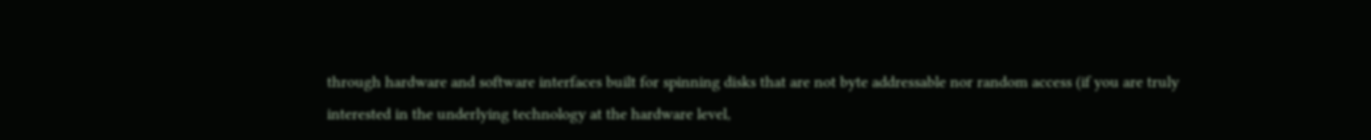through hardware and software interfaces built for spinning disks that are not byte addressable nor random access (if you are truly interested in the underlying technology at the hardware level,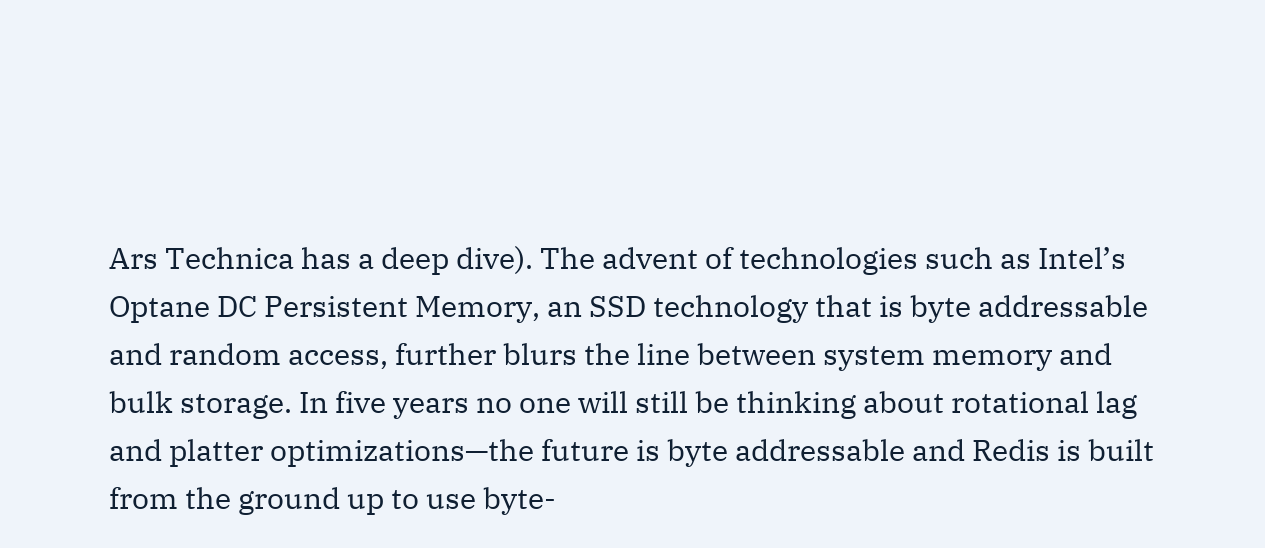Ars Technica has a deep dive). The advent of technologies such as Intel’s Optane DC Persistent Memory, an SSD technology that is byte addressable and random access, further blurs the line between system memory and bulk storage. In five years no one will still be thinking about rotational lag and platter optimizations—the future is byte addressable and Redis is built from the ground up to use byte-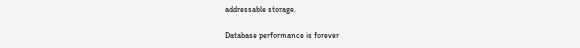addressable storage.

Database performance is forever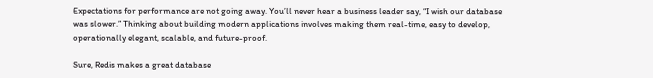Expectations for performance are not going away. You’ll never hear a business leader say, “I wish our database was slower.” Thinking about building modern applications involves making them real-time, easy to develop, operationally elegant, scalable, and future-proof.

Sure, Redis makes a great database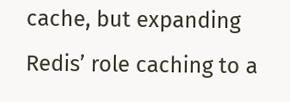cache, but expanding Redis’ role caching to a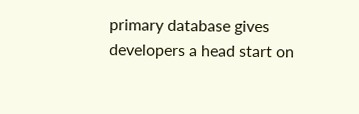primary database gives developers a head start on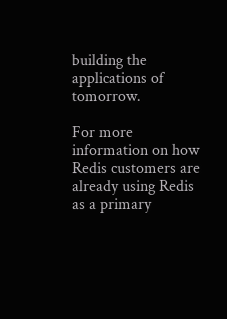building the applications of tomorrow.

For more information on how Redis customers are already using Redis as a primary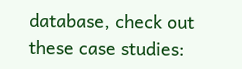database, check out these case studies: